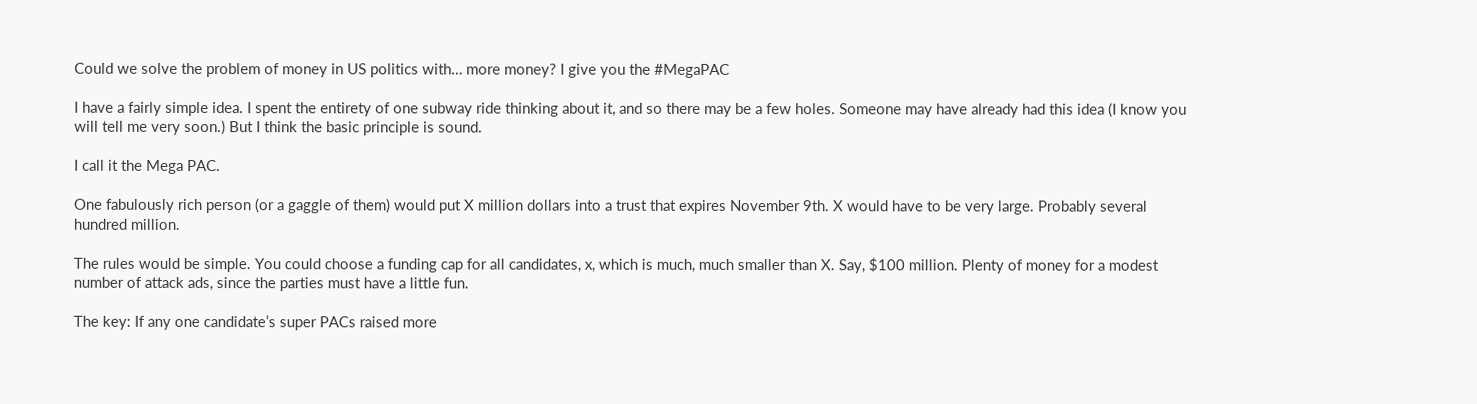Could we solve the problem of money in US politics with… more money? I give you the #MegaPAC

I have a fairly simple idea. I spent the entirety of one subway ride thinking about it, and so there may be a few holes. Someone may have already had this idea (I know you will tell me very soon.) But I think the basic principle is sound.

I call it the Mega PAC.

One fabulously rich person (or a gaggle of them) would put X million dollars into a trust that expires November 9th. X would have to be very large. Probably several hundred million.

The rules would be simple. You could choose a funding cap for all candidates, x, which is much, much smaller than X. Say, $100 million. Plenty of money for a modest number of attack ads, since the parties must have a little fun.

The key: If any one candidate’s super PACs raised more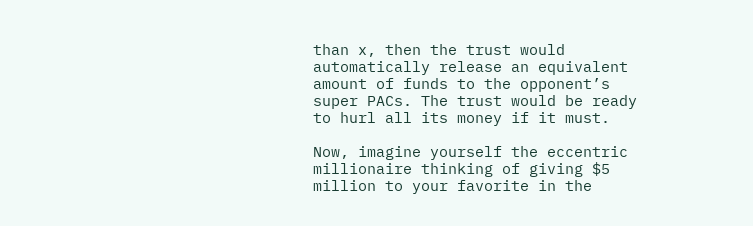than x, then the trust would automatically release an equivalent amount of funds to the opponent’s super PACs. The trust would be ready to hurl all its money if it must.

Now, imagine yourself the eccentric millionaire thinking of giving $5 million to your favorite in the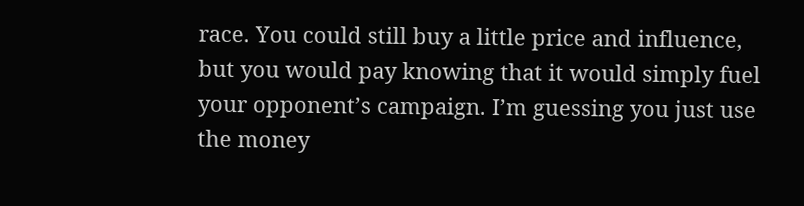race. You could still buy a little price and influence, but you would pay knowing that it would simply fuel your opponent’s campaign. I’m guessing you just use the money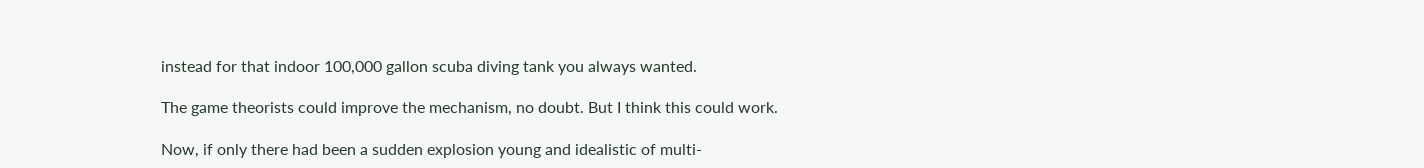instead for that indoor 100,000 gallon scuba diving tank you always wanted.

The game theorists could improve the mechanism, no doubt. But I think this could work.

Now, if only there had been a sudden explosion young and idealistic of multi-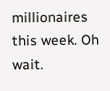millionaires this week. Oh wait.